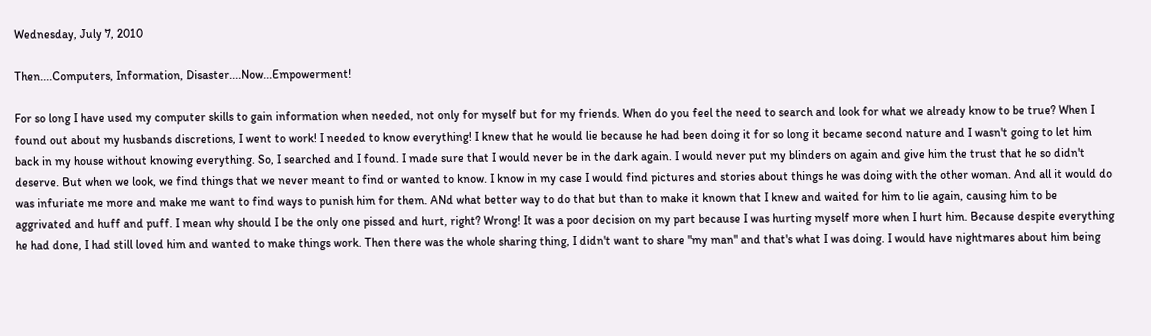Wednesday, July 7, 2010

Then....Computers, Information, Disaster....Now...Empowerment!

For so long I have used my computer skills to gain information when needed, not only for myself but for my friends. When do you feel the need to search and look for what we already know to be true? When I found out about my husbands discretions, I went to work! I needed to know everything! I knew that he would lie because he had been doing it for so long it became second nature and I wasn't going to let him back in my house without knowing everything. So, I searched and I found. I made sure that I would never be in the dark again. I would never put my blinders on again and give him the trust that he so didn't deserve. But when we look, we find things that we never meant to find or wanted to know. I know in my case I would find pictures and stories about things he was doing with the other woman. And all it would do was infuriate me more and make me want to find ways to punish him for them. ANd what better way to do that but than to make it known that I knew and waited for him to lie again, causing him to be aggrivated and huff and puff. I mean why should I be the only one pissed and hurt, right? Wrong! It was a poor decision on my part because I was hurting myself more when I hurt him. Because despite everything he had done, I had still loved him and wanted to make things work. Then there was the whole sharing thing, I didn't want to share "my man" and that's what I was doing. I would have nightmares about him being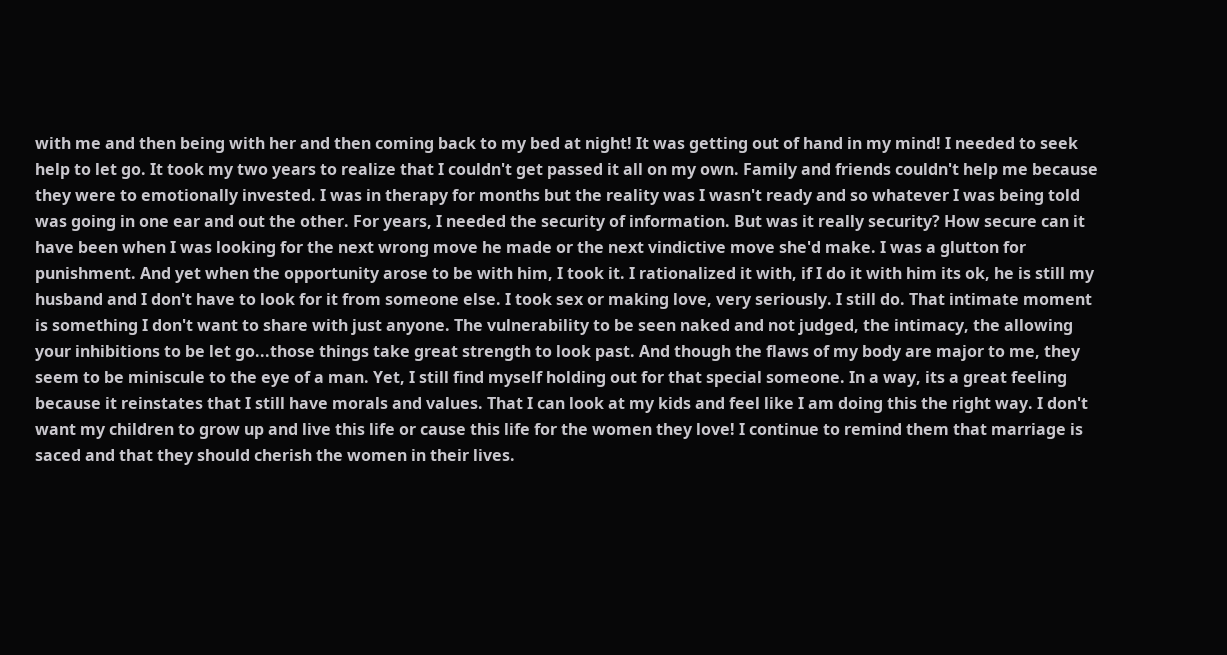with me and then being with her and then coming back to my bed at night! It was getting out of hand in my mind! I needed to seek help to let go. It took my two years to realize that I couldn't get passed it all on my own. Family and friends couldn't help me because they were to emotionally invested. I was in therapy for months but the reality was I wasn't ready and so whatever I was being told was going in one ear and out the other. For years, I needed the security of information. But was it really security? How secure can it have been when I was looking for the next wrong move he made or the next vindictive move she'd make. I was a glutton for punishment. And yet when the opportunity arose to be with him, I took it. I rationalized it with, if I do it with him its ok, he is still my husband and I don't have to look for it from someone else. I took sex or making love, very seriously. I still do. That intimate moment is something I don't want to share with just anyone. The vulnerability to be seen naked and not judged, the intimacy, the allowing your inhibitions to be let go...those things take great strength to look past. And though the flaws of my body are major to me, they seem to be miniscule to the eye of a man. Yet, I still find myself holding out for that special someone. In a way, its a great feeling because it reinstates that I still have morals and values. That I can look at my kids and feel like I am doing this the right way. I don't want my children to grow up and live this life or cause this life for the women they love! I continue to remind them that marriage is saced and that they should cherish the women in their lives.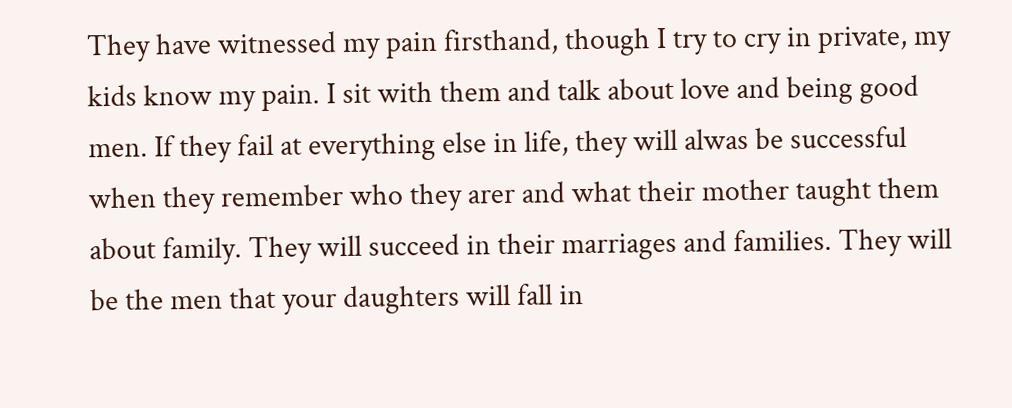They have witnessed my pain firsthand, though I try to cry in private, my kids know my pain. I sit with them and talk about love and being good men. If they fail at everything else in life, they will alwas be successful when they remember who they arer and what their mother taught them about family. They will succeed in their marriages and families. They will be the men that your daughters will fall in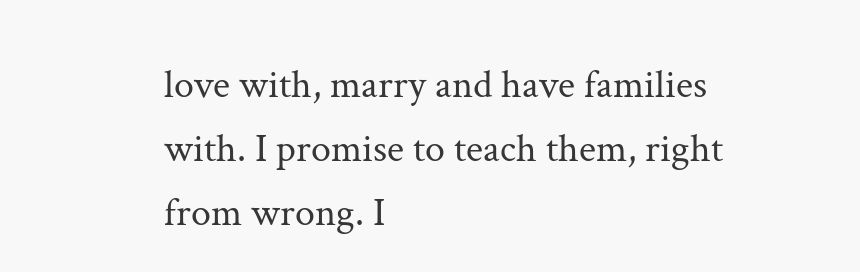love with, marry and have families with. I promise to teach them, right from wrong. I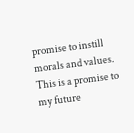promise to instill morals and values. This is a promise to my future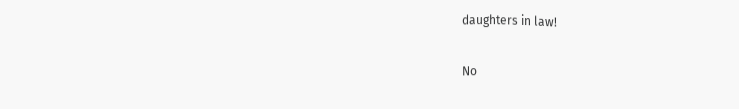daughters in law!

No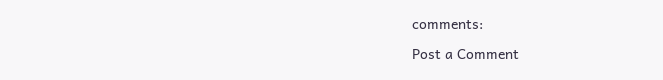comments:

Post a Comment